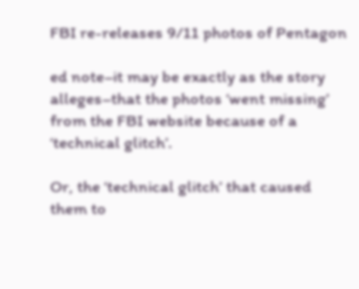FBI re-releases 9/11 photos of Pentagon

ed note–it may be exactly as the story alleges–that the photos ‘went missing’ from the FBI website because of a ‘technical glitch’.

Or, the ‘technical glitch’ that caused them to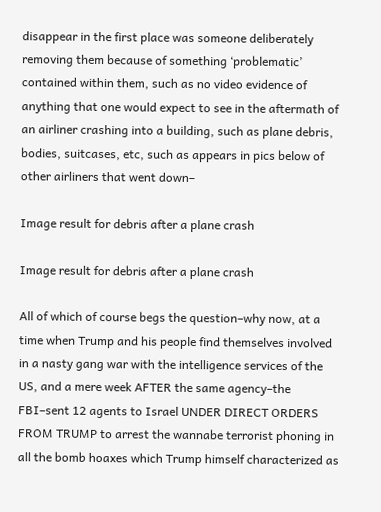disappear in the first place was someone deliberately removing them because of something ‘problematic’ contained within them, such as no video evidence of anything that one would expect to see in the aftermath of an airliner crashing into a building, such as plane debris, bodies, suitcases, etc, such as appears in pics below of other airliners that went down–

Image result for debris after a plane crash

Image result for debris after a plane crash

All of which of course begs the question–why now, at a time when Trump and his people find themselves involved in a nasty gang war with the intelligence services of the US, and a mere week AFTER the same agency–the FBI–sent 12 agents to Israel UNDER DIRECT ORDERS FROM TRUMP to arrest the wannabe terrorist phoning in all the bomb hoaxes which Trump himself characterized as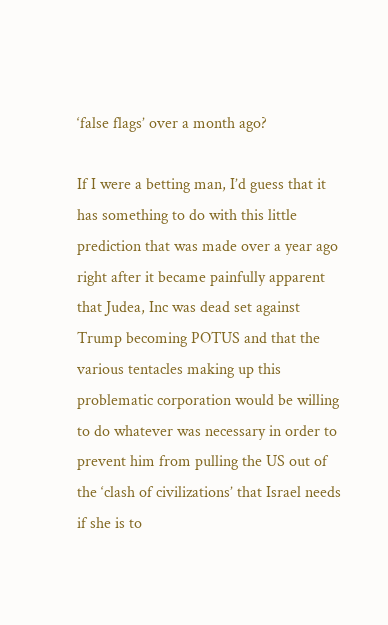‘false flags’ over a month ago?

If I were a betting man, I’d guess that it has something to do with this little prediction that was made over a year ago right after it became painfully apparent that Judea, Inc was dead set against Trump becoming POTUS and that the various tentacles making up this problematic corporation would be willing to do whatever was necessary in order to prevent him from pulling the US out of the ‘clash of civilizations’ that Israel needs if she is to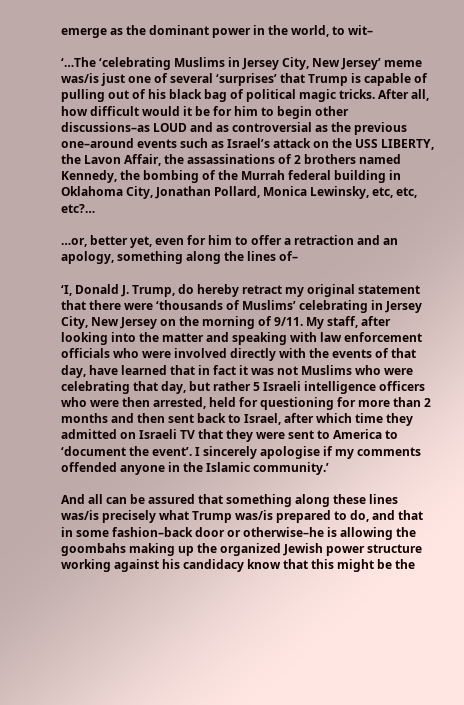emerge as the dominant power in the world, to wit–

‘…The ‘celebrating Muslims in Jersey City, New Jersey’ meme was/is just one of several ‘surprises’ that Trump is capable of pulling out of his black bag of political magic tricks. After all, how difficult would it be for him to begin other discussions–as LOUD and as controversial as the previous one–around events such as Israel’s attack on the USS LIBERTY, the Lavon Affair, the assassinations of 2 brothers named Kennedy, the bombing of the Murrah federal building in Oklahoma City, Jonathan Pollard, Monica Lewinsky, etc, etc, etc?…

…or, better yet, even for him to offer a retraction and an apology, something along the lines of–

‘I, Donald J. Trump, do hereby retract my original statement that there were ‘thousands of Muslims’ celebrating in Jersey City, New Jersey on the morning of 9/11. My staff, after looking into the matter and speaking with law enforcement officials who were involved directly with the events of that day, have learned that in fact it was not Muslims who were celebrating that day, but rather 5 Israeli intelligence officers who were then arrested, held for questioning for more than 2 months and then sent back to Israel, after which time they admitted on Israeli TV that they were sent to America to ‘document the event’. I sincerely apologise if my comments offended anyone in the Islamic community.’

And all can be assured that something along these lines was/is precisely what Trump was/is prepared to do, and that in some fashion–back door or otherwise–he is allowing the goombahs making up the organized Jewish power structure working against his candidacy know that this might be the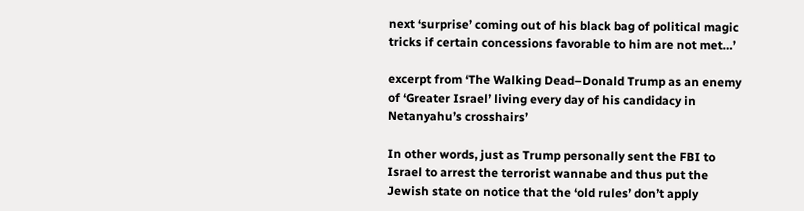next ‘surprise’ coming out of his black bag of political magic tricks if certain concessions favorable to him are not met…’

excerpt from ‘The Walking Dead–Donald Trump as an enemy of ‘Greater Israel’ living every day of his candidacy in Netanyahu’s crosshairs’

In other words, just as Trump personally sent the FBI to Israel to arrest the terrorist wannabe and thus put the Jewish state on notice that the ‘old rules’ don’t apply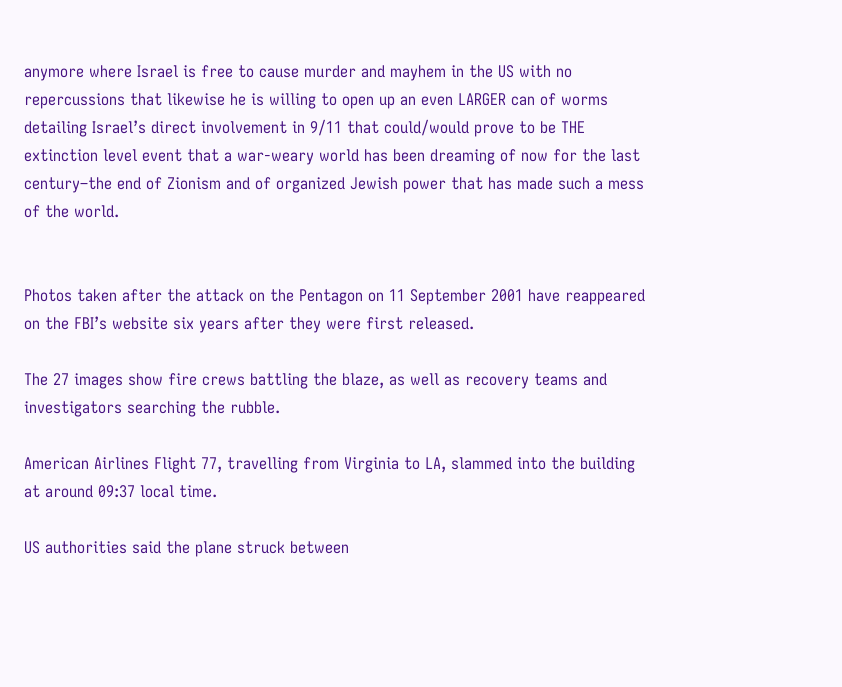anymore where Israel is free to cause murder and mayhem in the US with no repercussions that likewise he is willing to open up an even LARGER can of worms detailing Israel’s direct involvement in 9/11 that could/would prove to be THE extinction level event that a war-weary world has been dreaming of now for the last century–the end of Zionism and of organized Jewish power that has made such a mess of the world.


Photos taken after the attack on the Pentagon on 11 September 2001 have reappeared on the FBI’s website six years after they were first released.

The 27 images show fire crews battling the blaze, as well as recovery teams and investigators searching the rubble.

American Airlines Flight 77, travelling from Virginia to LA, slammed into the building at around 09:37 local time.

US authorities said the plane struck between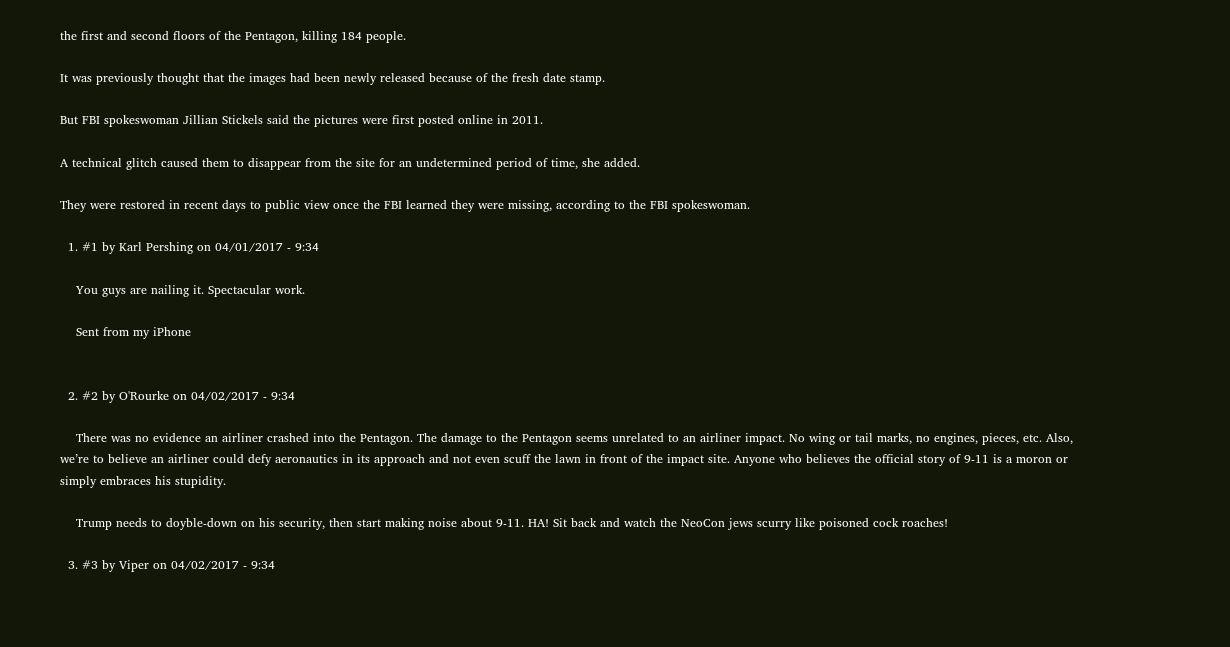the first and second floors of the Pentagon, killing 184 people.

It was previously thought that the images had been newly released because of the fresh date stamp.

But FBI spokeswoman Jillian Stickels said the pictures were first posted online in 2011.

A technical glitch caused them to disappear from the site for an undetermined period of time, she added.

They were restored in recent days to public view once the FBI learned they were missing, according to the FBI spokeswoman.

  1. #1 by Karl Pershing on 04/01/2017 - 9:34

    You guys are nailing it. Spectacular work.

    Sent from my iPhone


  2. #2 by O'Rourke on 04/02/2017 - 9:34

    There was no evidence an airliner crashed into the Pentagon. The damage to the Pentagon seems unrelated to an airliner impact. No wing or tail marks, no engines, pieces, etc. Also, we’re to believe an airliner could defy aeronautics in its approach and not even scuff the lawn in front of the impact site. Anyone who believes the official story of 9-11 is a moron or simply embraces his stupidity.

    Trump needs to doyble-down on his security, then start making noise about 9-11. HA! Sit back and watch the NeoCon jews scurry like poisoned cock roaches!

  3. #3 by Viper on 04/02/2017 - 9:34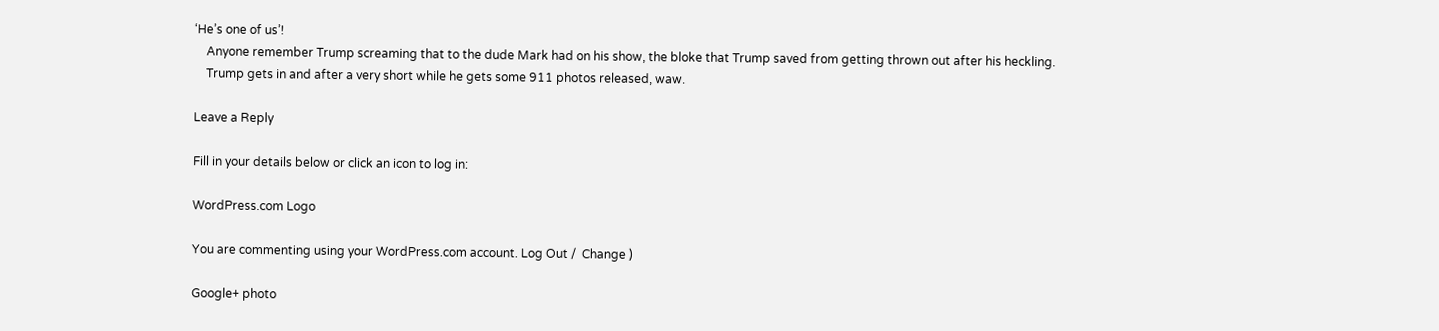‘He’s one of us’!
    Anyone remember Trump screaming that to the dude Mark had on his show, the bloke that Trump saved from getting thrown out after his heckling.
    Trump gets in and after a very short while he gets some 911 photos released, waw.

Leave a Reply

Fill in your details below or click an icon to log in:

WordPress.com Logo

You are commenting using your WordPress.com account. Log Out /  Change )

Google+ photo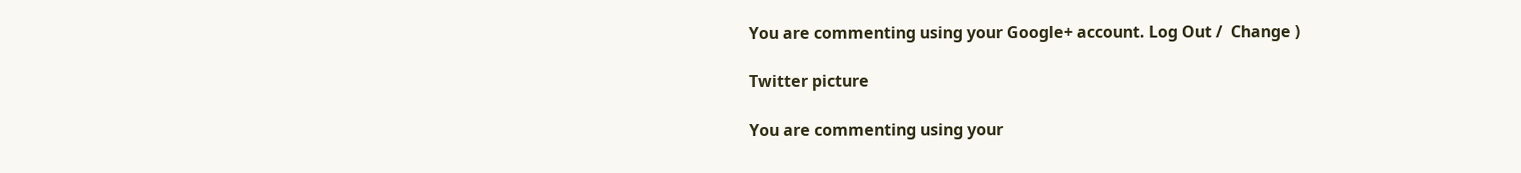You are commenting using your Google+ account. Log Out /  Change )

Twitter picture

You are commenting using your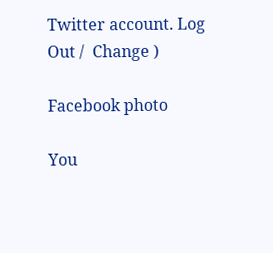Twitter account. Log Out /  Change )

Facebook photo

You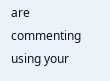are commenting using your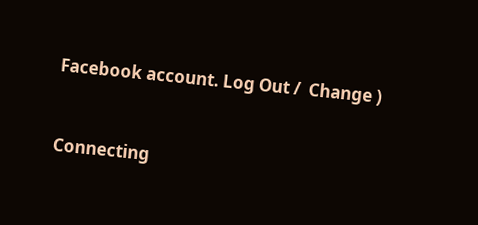Facebook account. Log Out /  Change )


Connecting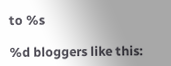to %s

%d bloggers like this: